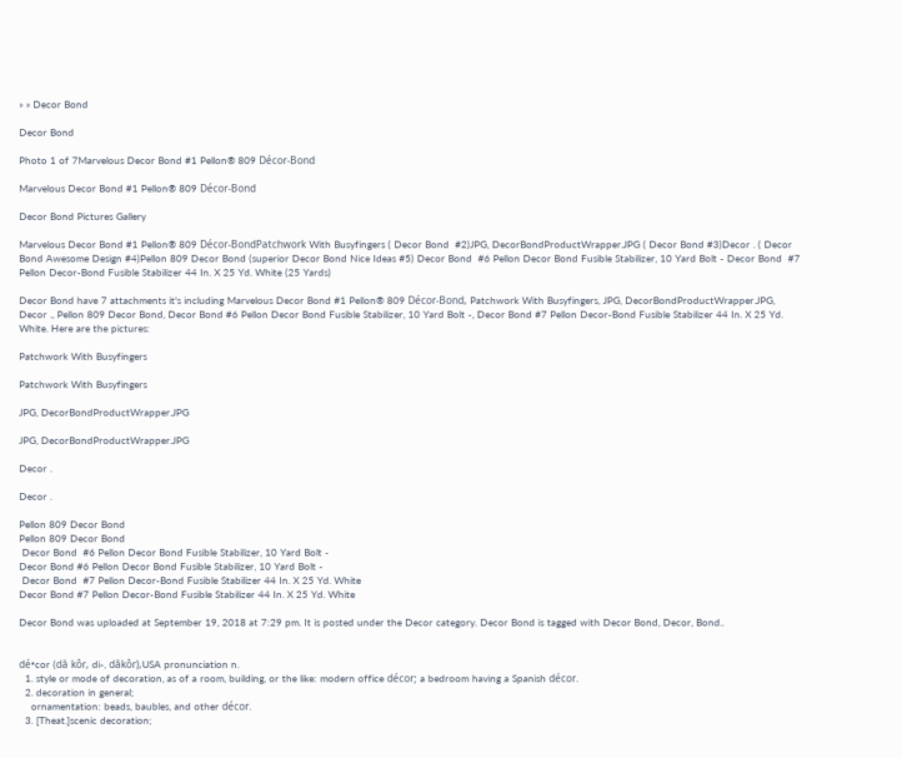» » Decor Bond

Decor Bond

Photo 1 of 7Marvelous Decor Bond #1 Pellon® 809 Décor-Bond

Marvelous Decor Bond #1 Pellon® 809 Décor-Bond

Decor Bond Pictures Gallery

Marvelous Decor Bond #1 Pellon® 809 Décor-BondPatchwork With Busyfingers ( Decor Bond  #2)JPG, DecorBondProductWrapper.JPG ( Decor Bond #3)Decor . ( Decor Bond Awesome Design #4)Pellon 809 Decor Bond (superior Decor Bond Nice Ideas #5) Decor Bond  #6 Pellon Decor Bond Fusible Stabilizer, 10 Yard Bolt - Decor Bond  #7 Pellon Decor-Bond Fusible Stabilizer 44 In. X 25 Yd. White (25 Yards)

Decor Bond have 7 attachments it's including Marvelous Decor Bond #1 Pellon® 809 Décor-Bond, Patchwork With Busyfingers, JPG, DecorBondProductWrapper.JPG, Decor ., Pellon 809 Decor Bond, Decor Bond #6 Pellon Decor Bond Fusible Stabilizer, 10 Yard Bolt -, Decor Bond #7 Pellon Decor-Bond Fusible Stabilizer 44 In. X 25 Yd. White. Here are the pictures:

Patchwork With Busyfingers

Patchwork With Busyfingers

JPG, DecorBondProductWrapper.JPG

JPG, DecorBondProductWrapper.JPG

Decor .

Decor .

Pellon 809 Decor Bond
Pellon 809 Decor Bond
 Decor Bond  #6 Pellon Decor Bond Fusible Stabilizer, 10 Yard Bolt -
Decor Bond #6 Pellon Decor Bond Fusible Stabilizer, 10 Yard Bolt -
 Decor Bond  #7 Pellon Decor-Bond Fusible Stabilizer 44 In. X 25 Yd. White
Decor Bond #7 Pellon Decor-Bond Fusible Stabilizer 44 In. X 25 Yd. White

Decor Bond was uploaded at September 19, 2018 at 7:29 pm. It is posted under the Decor category. Decor Bond is tagged with Decor Bond, Decor, Bond..


dé•cor (dā kôr, di-, dākôr),USA pronunciation n.
  1. style or mode of decoration, as of a room, building, or the like: modern office décor; a bedroom having a Spanish décor.
  2. decoration in general;
    ornamentation: beads, baubles, and other décor.
  3. [Theat.]scenic decoration;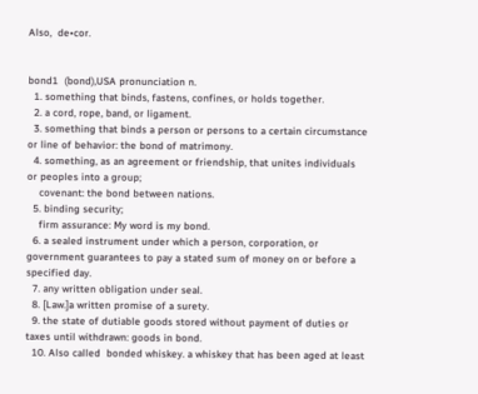Also,  de•cor.


bond1  (bond),USA pronunciation n.
  1. something that binds, fastens, confines, or holds together.
  2. a cord, rope, band, or ligament.
  3. something that binds a person or persons to a certain circumstance or line of behavior: the bond of matrimony.
  4. something, as an agreement or friendship, that unites individuals or peoples into a group;
    covenant: the bond between nations.
  5. binding security;
    firm assurance: My word is my bond.
  6. a sealed instrument under which a person, corporation, or government guarantees to pay a stated sum of money on or before a specified day.
  7. any written obligation under seal.
  8. [Law.]a written promise of a surety.
  9. the state of dutiable goods stored without payment of duties or taxes until withdrawn: goods in bond.
  10. Also called  bonded whiskey. a whiskey that has been aged at least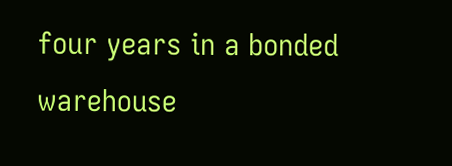four years in a bonded warehouse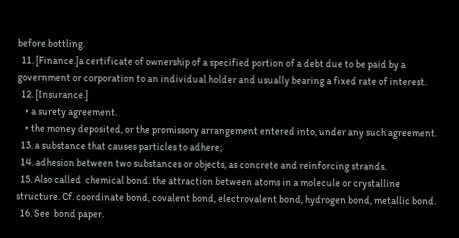before bottling.
  11. [Finance.]a certificate of ownership of a specified portion of a debt due to be paid by a government or corporation to an individual holder and usually bearing a fixed rate of interest.
  12. [Insurance.]
    • a surety agreement.
    • the money deposited, or the promissory arrangement entered into, under any such agreement.
  13. a substance that causes particles to adhere;
  14. adhesion between two substances or objects, as concrete and reinforcing strands.
  15. Also called  chemical bond. the attraction between atoms in a molecule or crystalline structure. Cf. coordinate bond, covalent bond, electrovalent bond, hydrogen bond, metallic bond.
  16. See  bond paper.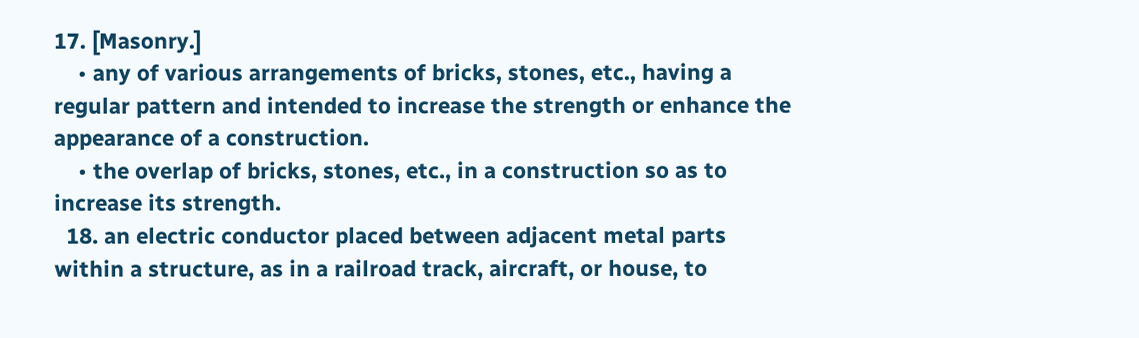17. [Masonry.]
    • any of various arrangements of bricks, stones, etc., having a regular pattern and intended to increase the strength or enhance the appearance of a construction.
    • the overlap of bricks, stones, etc., in a construction so as to increase its strength.
  18. an electric conductor placed between adjacent metal parts within a structure, as in a railroad track, aircraft, or house, to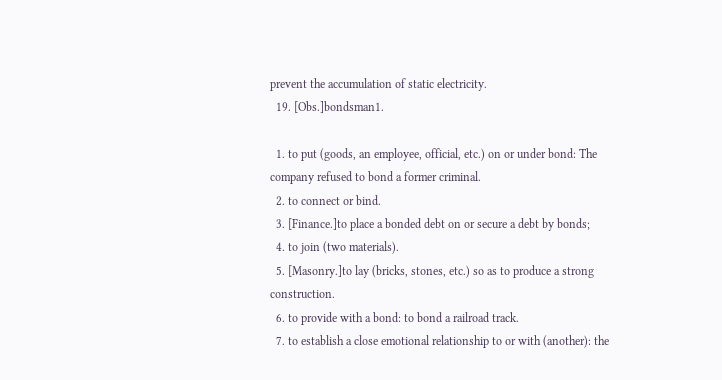prevent the accumulation of static electricity.
  19. [Obs.]bondsman1.

  1. to put (goods, an employee, official, etc.) on or under bond: The company refused to bond a former criminal.
  2. to connect or bind.
  3. [Finance.]to place a bonded debt on or secure a debt by bonds;
  4. to join (two materials).
  5. [Masonry.]to lay (bricks, stones, etc.) so as to produce a strong construction.
  6. to provide with a bond: to bond a railroad track.
  7. to establish a close emotional relationship to or with (another): the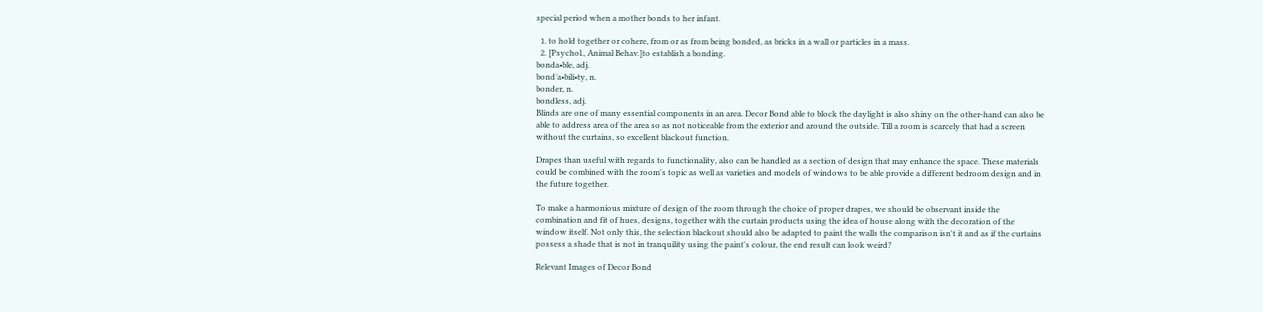special period when a mother bonds to her infant.

  1. to hold together or cohere, from or as from being bonded, as bricks in a wall or particles in a mass.
  2. [Psychol., Animal Behav.]to establish a bonding.
bonda•ble, adj.
bond′a•bili•ty, n.
bonder, n.
bondless, adj.
Blinds are one of many essential components in an area. Decor Bond able to block the daylight is also shiny on the other-hand can also be able to address area of the area so as not noticeable from the exterior and around the outside. Till a room is scarcely that had a screen without the curtains, so excellent blackout function.

Drapes than useful with regards to functionality, also can be handled as a section of design that may enhance the space. These materials could be combined with the room's topic as well as varieties and models of windows to be able provide a different bedroom design and in the future together.

To make a harmonious mixture of design of the room through the choice of proper drapes, we should be observant inside the combination and fit of hues, designs, together with the curtain products using the idea of house along with the decoration of the window itself. Not only this, the selection blackout should also be adapted to paint the walls the comparison isn't it and as if the curtains possess a shade that is not in tranquility using the paint's colour, the end result can look weird?

Relevant Images of Decor Bond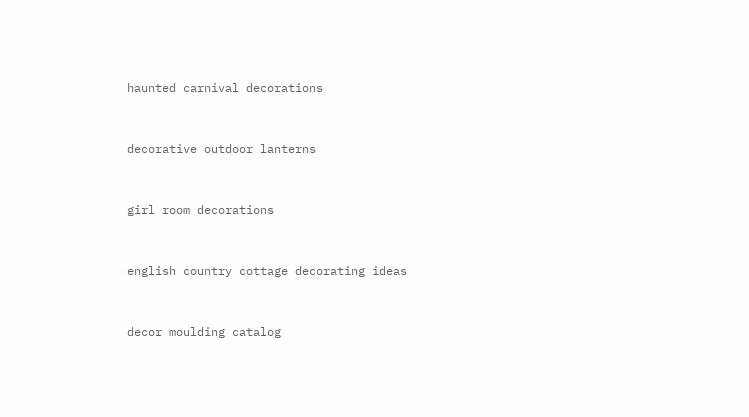haunted carnival decorations


decorative outdoor lanterns


girl room decorations


english country cottage decorating ideas


decor moulding catalog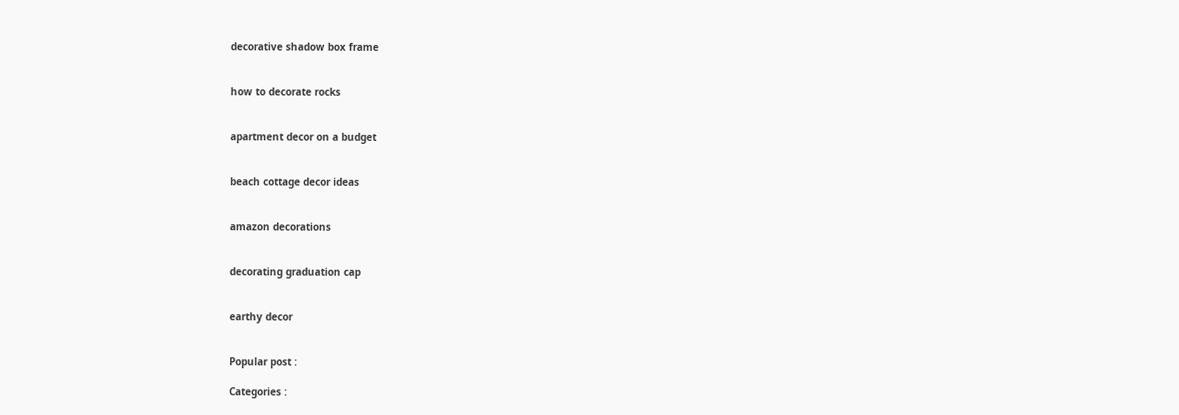decorative shadow box frame


how to decorate rocks


apartment decor on a budget


beach cottage decor ideas


amazon decorations


decorating graduation cap


earthy decor


Popular post :

Categories :